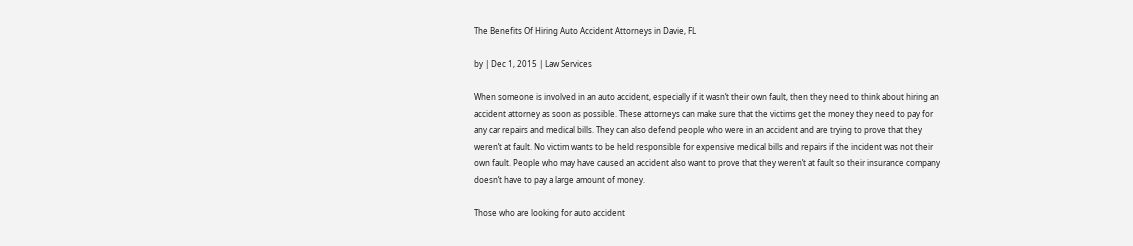The Benefits Of Hiring Auto Accident Attorneys in Davie, FL

by | Dec 1, 2015 | Law Services

When someone is involved in an auto accident, especially if it wasn’t their own fault, then they need to think about hiring an accident attorney as soon as possible. These attorneys can make sure that the victims get the money they need to pay for any car repairs and medical bills. They can also defend people who were in an accident and are trying to prove that they weren’t at fault. No victim wants to be held responsible for expensive medical bills and repairs if the incident was not their own fault. People who may have caused an accident also want to prove that they weren’t at fault so their insurance company doesn’t have to pay a large amount of money.

Those who are looking for auto accident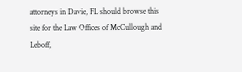attorneys in Davie, FL should browse this site for the Law Offices of McCullough and Leboff,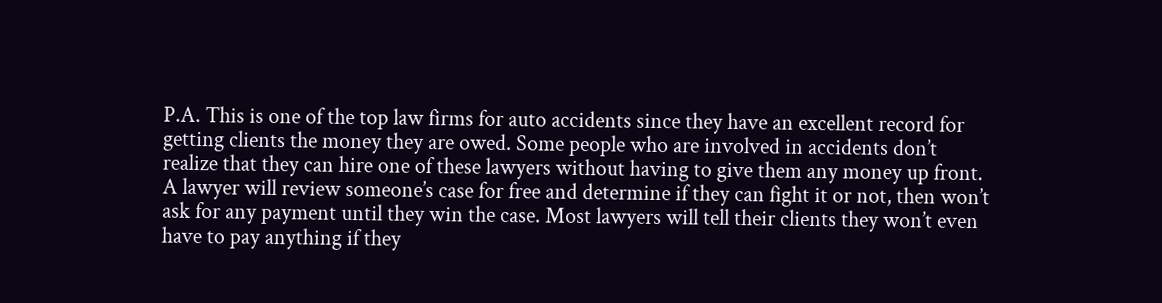P.A. This is one of the top law firms for auto accidents since they have an excellent record for getting clients the money they are owed. Some people who are involved in accidents don’t realize that they can hire one of these lawyers without having to give them any money up front. A lawyer will review someone’s case for free and determine if they can fight it or not, then won’t ask for any payment until they win the case. Most lawyers will tell their clients they won’t even have to pay anything if they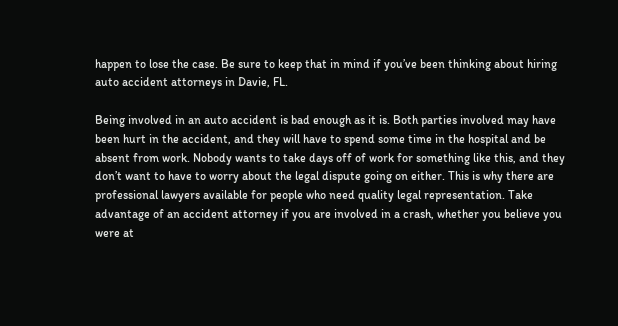happen to lose the case. Be sure to keep that in mind if you’ve been thinking about hiring auto accident attorneys in Davie, FL.

Being involved in an auto accident is bad enough as it is. Both parties involved may have been hurt in the accident, and they will have to spend some time in the hospital and be absent from work. Nobody wants to take days off of work for something like this, and they don’t want to have to worry about the legal dispute going on either. This is why there are professional lawyers available for people who need quality legal representation. Take advantage of an accident attorney if you are involved in a crash, whether you believe you were at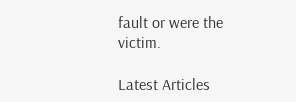fault or were the victim.

Latest Articles